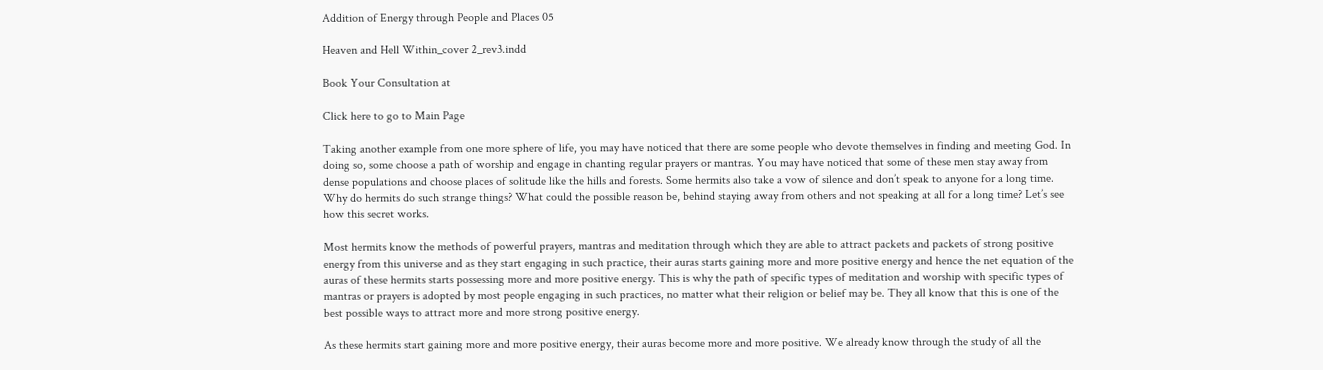Addition of Energy through People and Places 05

Heaven and Hell Within_cover 2_rev3.indd

Book Your Consultation at

Click here to go to Main Page

Taking another example from one more sphere of life, you may have noticed that there are some people who devote themselves in finding and meeting God. In doing so, some choose a path of worship and engage in chanting regular prayers or mantras. You may have noticed that some of these men stay away from dense populations and choose places of solitude like the hills and forests. Some hermits also take a vow of silence and don’t speak to anyone for a long time. Why do hermits do such strange things? What could the possible reason be, behind staying away from others and not speaking at all for a long time? Let’s see how this secret works.

Most hermits know the methods of powerful prayers, mantras and meditation through which they are able to attract packets and packets of strong positive energy from this universe and as they start engaging in such practice, their auras starts gaining more and more positive energy and hence the net equation of the auras of these hermits starts possessing more and more positive energy. This is why the path of specific types of meditation and worship with specific types of mantras or prayers is adopted by most people engaging in such practices, no matter what their religion or belief may be. They all know that this is one of the best possible ways to attract more and more strong positive energy.

As these hermits start gaining more and more positive energy, their auras become more and more positive. We already know through the study of all the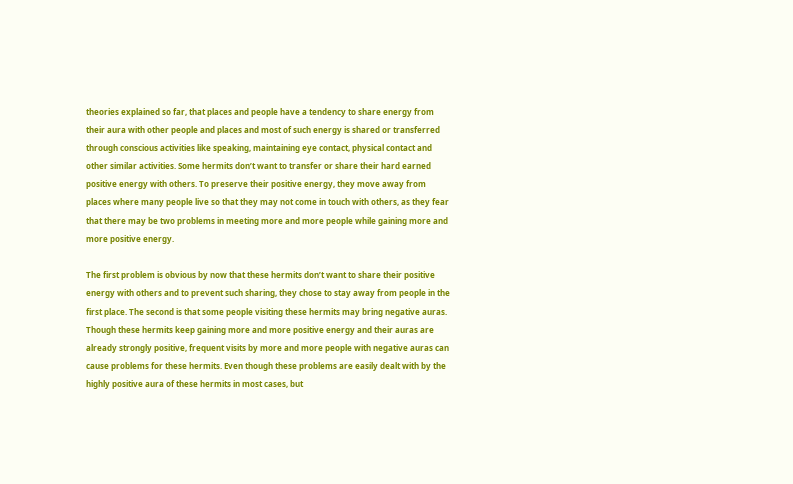theories explained so far, that places and people have a tendency to share energy from their aura with other people and places and most of such energy is shared or transferred through conscious activities like speaking, maintaining eye contact, physical contact and other similar activities. Some hermits don’t want to transfer or share their hard earned positive energy with others. To preserve their positive energy, they move away from places where many people live so that they may not come in touch with others, as they fear that there may be two problems in meeting more and more people while gaining more and more positive energy.

The first problem is obvious by now that these hermits don’t want to share their positive energy with others and to prevent such sharing, they chose to stay away from people in the first place. The second is that some people visiting these hermits may bring negative auras. Though these hermits keep gaining more and more positive energy and their auras are already strongly positive, frequent visits by more and more people with negative auras can cause problems for these hermits. Even though these problems are easily dealt with by the highly positive aura of these hermits in most cases, but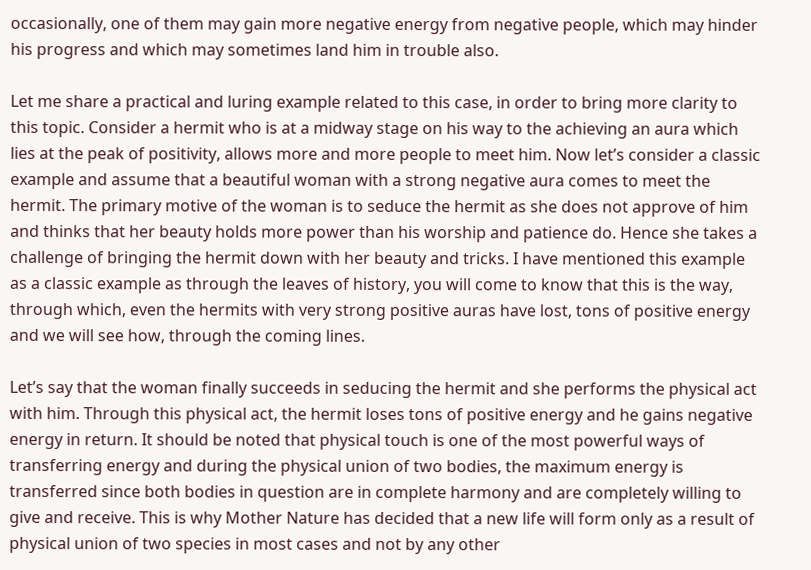occasionally, one of them may gain more negative energy from negative people, which may hinder his progress and which may sometimes land him in trouble also.

Let me share a practical and luring example related to this case, in order to bring more clarity to this topic. Consider a hermit who is at a midway stage on his way to the achieving an aura which lies at the peak of positivity, allows more and more people to meet him. Now let’s consider a classic example and assume that a beautiful woman with a strong negative aura comes to meet the hermit. The primary motive of the woman is to seduce the hermit as she does not approve of him and thinks that her beauty holds more power than his worship and patience do. Hence she takes a challenge of bringing the hermit down with her beauty and tricks. I have mentioned this example as a classic example as through the leaves of history, you will come to know that this is the way, through which, even the hermits with very strong positive auras have lost, tons of positive energy and we will see how, through the coming lines.

Let’s say that the woman finally succeeds in seducing the hermit and she performs the physical act with him. Through this physical act, the hermit loses tons of positive energy and he gains negative energy in return. It should be noted that physical touch is one of the most powerful ways of transferring energy and during the physical union of two bodies, the maximum energy is transferred since both bodies in question are in complete harmony and are completely willing to give and receive. This is why Mother Nature has decided that a new life will form only as a result of physical union of two species in most cases and not by any other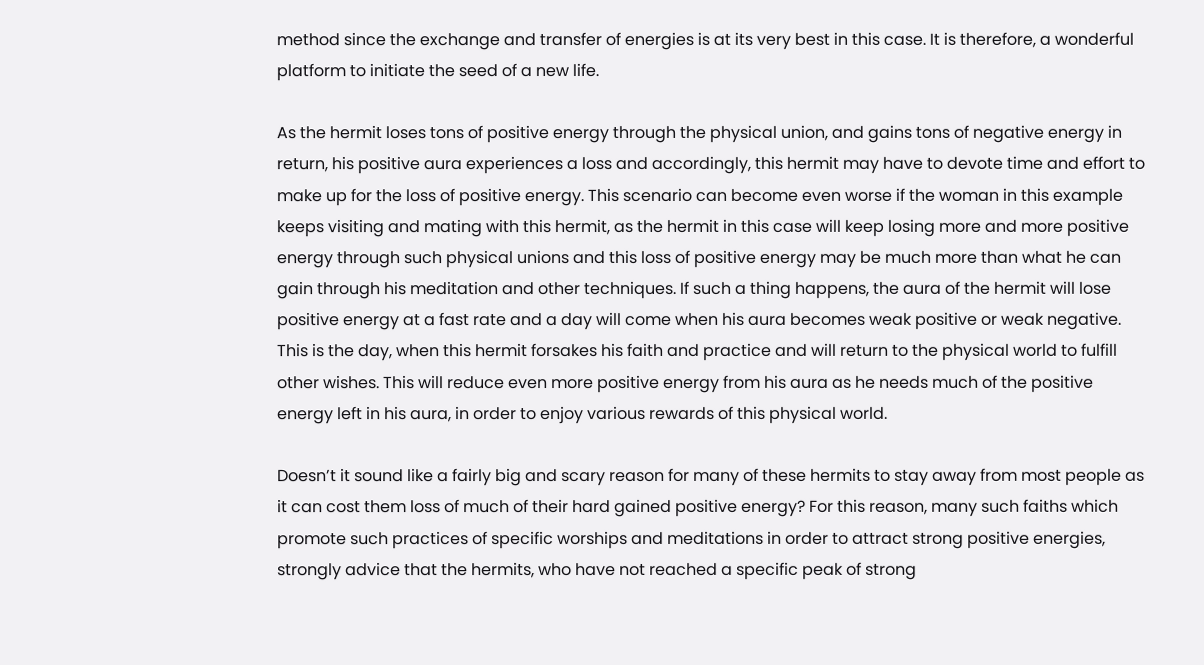method since the exchange and transfer of energies is at its very best in this case. It is therefore, a wonderful platform to initiate the seed of a new life.

As the hermit loses tons of positive energy through the physical union, and gains tons of negative energy in return, his positive aura experiences a loss and accordingly, this hermit may have to devote time and effort to make up for the loss of positive energy. This scenario can become even worse if the woman in this example keeps visiting and mating with this hermit, as the hermit in this case will keep losing more and more positive energy through such physical unions and this loss of positive energy may be much more than what he can gain through his meditation and other techniques. If such a thing happens, the aura of the hermit will lose positive energy at a fast rate and a day will come when his aura becomes weak positive or weak negative. This is the day, when this hermit forsakes his faith and practice and will return to the physical world to fulfill other wishes. This will reduce even more positive energy from his aura as he needs much of the positive energy left in his aura, in order to enjoy various rewards of this physical world.

Doesn’t it sound like a fairly big and scary reason for many of these hermits to stay away from most people as it can cost them loss of much of their hard gained positive energy? For this reason, many such faiths which promote such practices of specific worships and meditations in order to attract strong positive energies, strongly advice that the hermits, who have not reached a specific peak of strong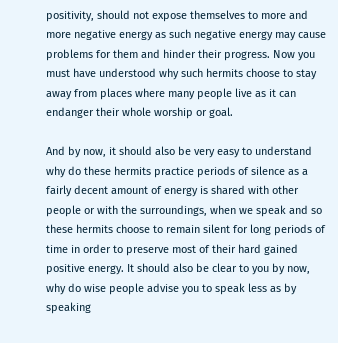positivity, should not expose themselves to more and more negative energy as such negative energy may cause problems for them and hinder their progress. Now you must have understood why such hermits choose to stay away from places where many people live as it can endanger their whole worship or goal.

And by now, it should also be very easy to understand why do these hermits practice periods of silence as a fairly decent amount of energy is shared with other people or with the surroundings, when we speak and so these hermits choose to remain silent for long periods of time in order to preserve most of their hard gained positive energy. It should also be clear to you by now, why do wise people advise you to speak less as by speaking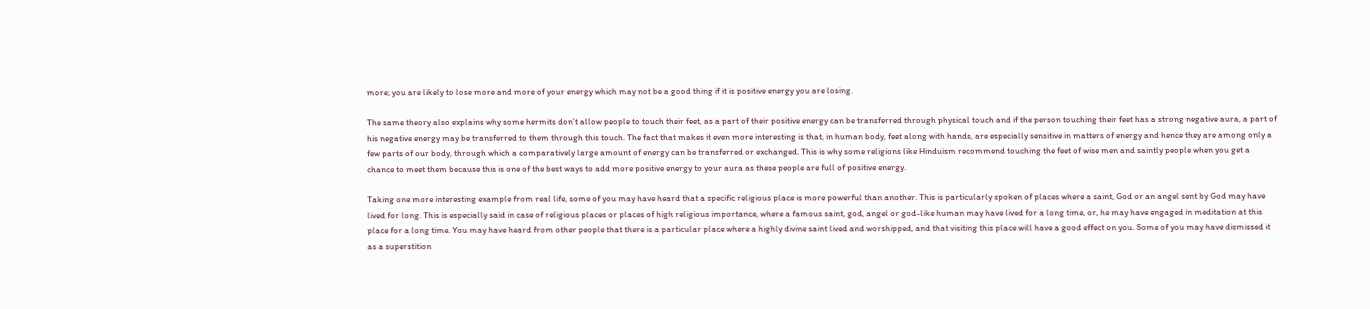more; you are likely to lose more and more of your energy which may not be a good thing if it is positive energy you are losing.

The same theory also explains why some hermits don’t allow people to touch their feet, as a part of their positive energy can be transferred through physical touch and if the person touching their feet has a strong negative aura, a part of his negative energy may be transferred to them through this touch. The fact that makes it even more interesting is that, in human body, feet along with hands, are especially sensitive in matters of energy and hence they are among only a few parts of our body, through which a comparatively large amount of energy can be transferred or exchanged. This is why some religions like Hinduism recommend touching the feet of wise men and saintly people when you get a chance to meet them because this is one of the best ways to add more positive energy to your aura as these people are full of positive energy.

Taking one more interesting example from real life, some of you may have heard that a specific religious place is more powerful than another. This is particularly spoken of places where a saint, God or an angel sent by God may have lived for long. This is especially said in case of religious places or places of high religious importance, where a famous saint, god, angel or god-like human may have lived for a long time, or, he may have engaged in meditation at this place for a long time. You may have heard from other people that there is a particular place where a highly divine saint lived and worshipped, and that visiting this place will have a good effect on you. Some of you may have dismissed it as a superstition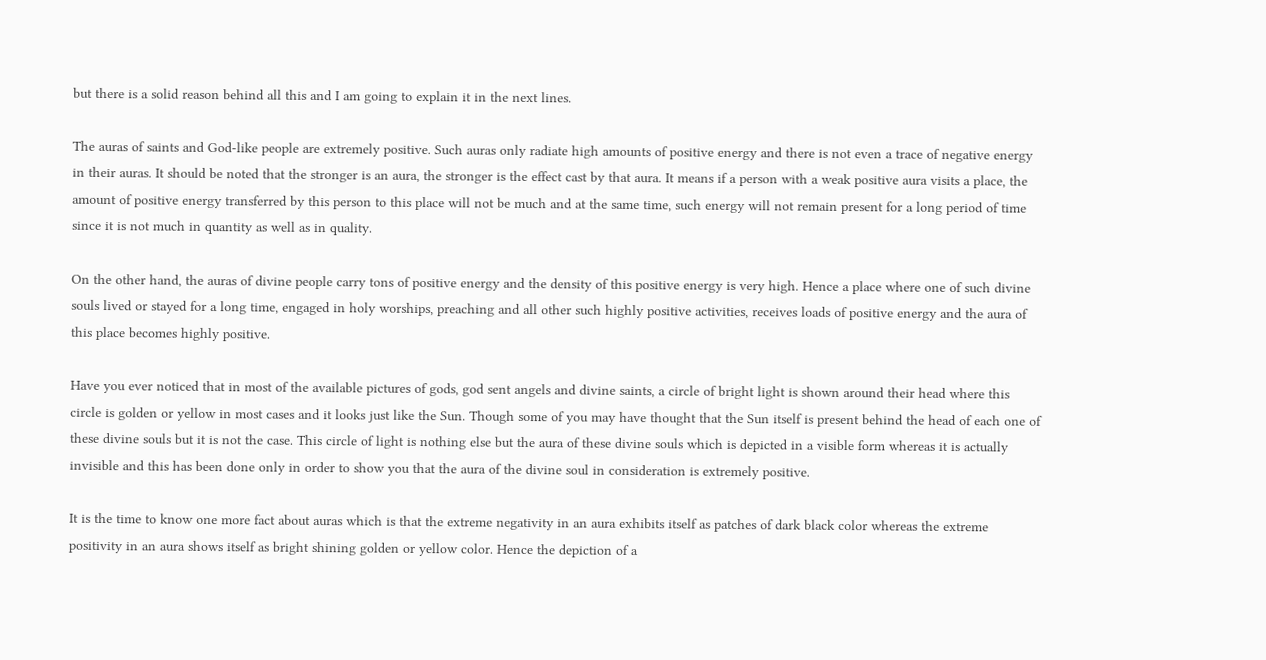but there is a solid reason behind all this and I am going to explain it in the next lines.

The auras of saints and God-like people are extremely positive. Such auras only radiate high amounts of positive energy and there is not even a trace of negative energy in their auras. It should be noted that the stronger is an aura, the stronger is the effect cast by that aura. It means if a person with a weak positive aura visits a place, the amount of positive energy transferred by this person to this place will not be much and at the same time, such energy will not remain present for a long period of time since it is not much in quantity as well as in quality.

On the other hand, the auras of divine people carry tons of positive energy and the density of this positive energy is very high. Hence a place where one of such divine souls lived or stayed for a long time, engaged in holy worships, preaching and all other such highly positive activities, receives loads of positive energy and the aura of this place becomes highly positive.

Have you ever noticed that in most of the available pictures of gods, god sent angels and divine saints, a circle of bright light is shown around their head where this circle is golden or yellow in most cases and it looks just like the Sun. Though some of you may have thought that the Sun itself is present behind the head of each one of these divine souls but it is not the case. This circle of light is nothing else but the aura of these divine souls which is depicted in a visible form whereas it is actually invisible and this has been done only in order to show you that the aura of the divine soul in consideration is extremely positive.

It is the time to know one more fact about auras which is that the extreme negativity in an aura exhibits itself as patches of dark black color whereas the extreme positivity in an aura shows itself as bright shining golden or yellow color. Hence the depiction of a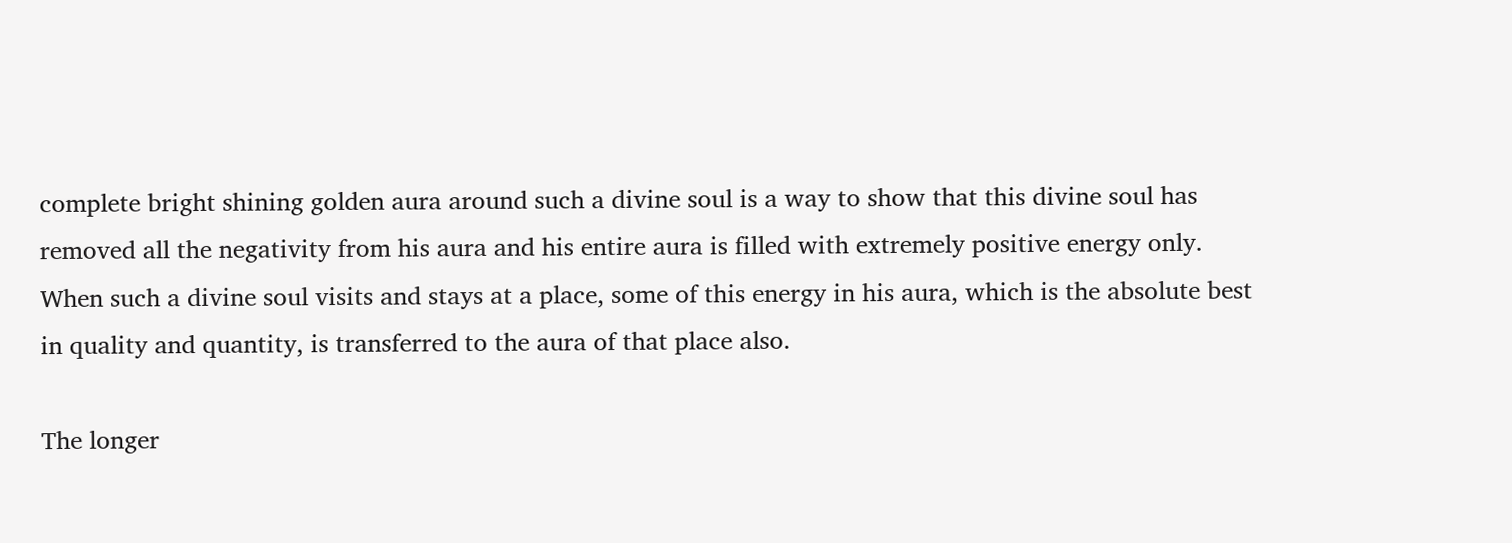complete bright shining golden aura around such a divine soul is a way to show that this divine soul has removed all the negativity from his aura and his entire aura is filled with extremely positive energy only. When such a divine soul visits and stays at a place, some of this energy in his aura, which is the absolute best in quality and quantity, is transferred to the aura of that place also.

The longer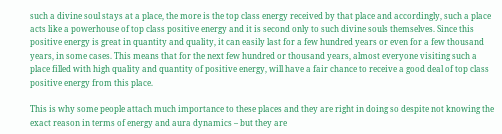such a divine soul stays at a place, the more is the top class energy received by that place and accordingly, such a place acts like a powerhouse of top class positive energy and it is second only to such divine souls themselves. Since this positive energy is great in quantity and quality, it can easily last for a few hundred years or even for a few thousand years, in some cases. This means that for the next few hundred or thousand years, almost everyone visiting such a place filled with high quality and quantity of positive energy, will have a fair chance to receive a good deal of top class positive energy from this place.

This is why some people attach much importance to these places and they are right in doing so despite not knowing the exact reason in terms of energy and aura dynamics – but they are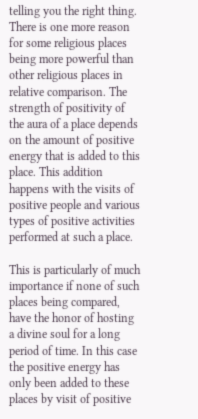telling you the right thing. There is one more reason for some religious places being more powerful than other religious places in relative comparison. The strength of positivity of the aura of a place depends on the amount of positive energy that is added to this place. This addition happens with the visits of positive people and various types of positive activities performed at such a place.

This is particularly of much importance if none of such places being compared, have the honor of hosting a divine soul for a long period of time. In this case the positive energy has only been added to these places by visit of positive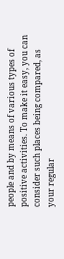people and by means of various types of positive activities. To make it easy, you can consider such places being compared, as your regular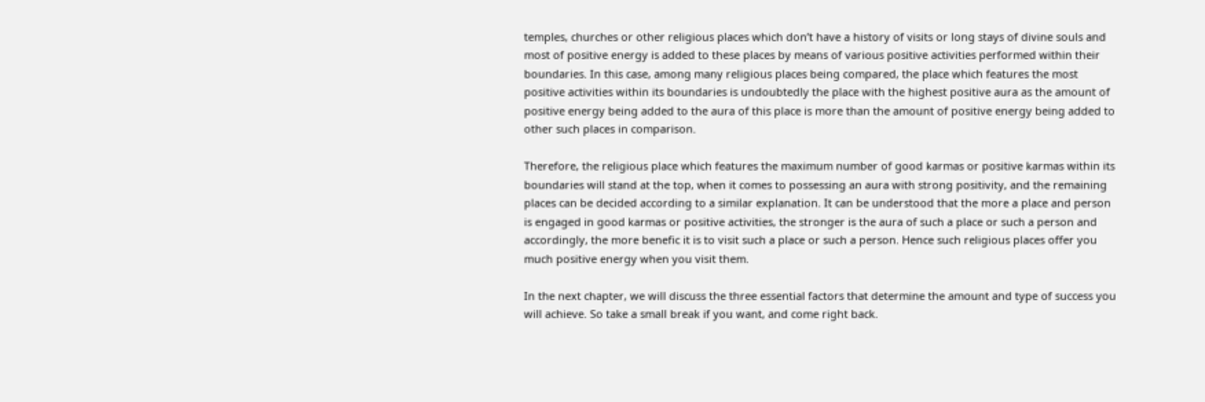temples, churches or other religious places which don’t have a history of visits or long stays of divine souls and most of positive energy is added to these places by means of various positive activities performed within their boundaries. In this case, among many religious places being compared, the place which features the most positive activities within its boundaries is undoubtedly the place with the highest positive aura as the amount of positive energy being added to the aura of this place is more than the amount of positive energy being added to other such places in comparison.

Therefore, the religious place which features the maximum number of good karmas or positive karmas within its boundaries will stand at the top, when it comes to possessing an aura with strong positivity, and the remaining places can be decided according to a similar explanation. It can be understood that the more a place and person is engaged in good karmas or positive activities, the stronger is the aura of such a place or such a person and accordingly, the more benefic it is to visit such a place or such a person. Hence such religious places offer you much positive energy when you visit them.

In the next chapter, we will discuss the three essential factors that determine the amount and type of success you will achieve. So take a small break if you want, and come right back.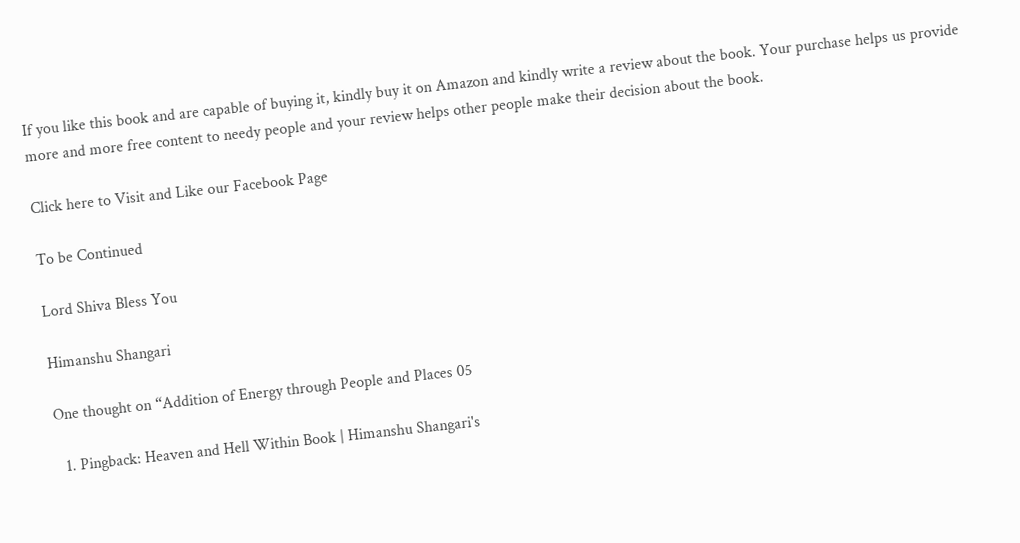If you like this book and are capable of buying it, kindly buy it on Amazon and kindly write a review about the book. Your purchase helps us provide more and more free content to needy people and your review helps other people make their decision about the book.

Click here to Visit and Like our Facebook Page

To be Continued

Lord Shiva Bless You

Himanshu Shangari

One thought on “Addition of Energy through People and Places 05

  1. Pingback: Heaven and Hell Within Book | Himanshu Shangari's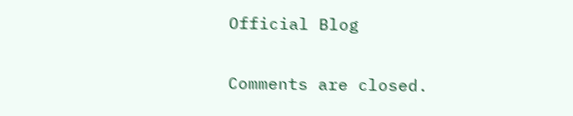Official Blog

Comments are closed.